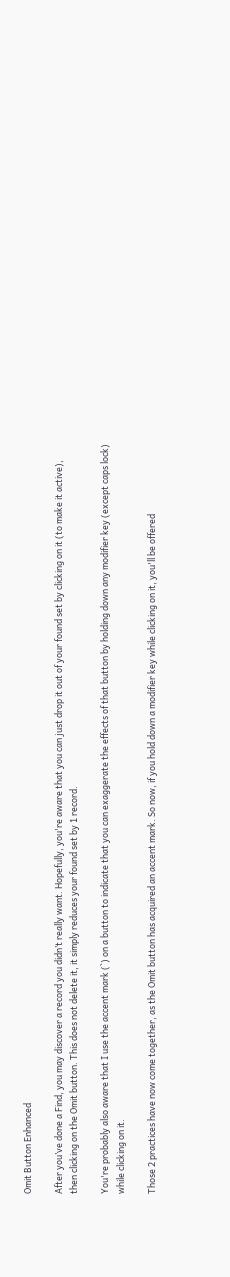Omit Button Enhanced

After you’ve done a Find, you may discover a record you didn’t really want. Hopefully, you're aware that you can just drop it out of your found set by clicking on it (to make it active), then clicking on the Omit button. This does not delete it, it simply reduces your found set by 1 record.

You're probably also aware that I use the accent mark (`) on a button to indicate that you can exaggerate the effects of that button by holding down any modifier key (except caps lock) while clicking on it.

Those 2 practices have now come together, as the Omit button has acquired an accent mark. So now, if you hold down a modifier key while clicking on it, you'll be offered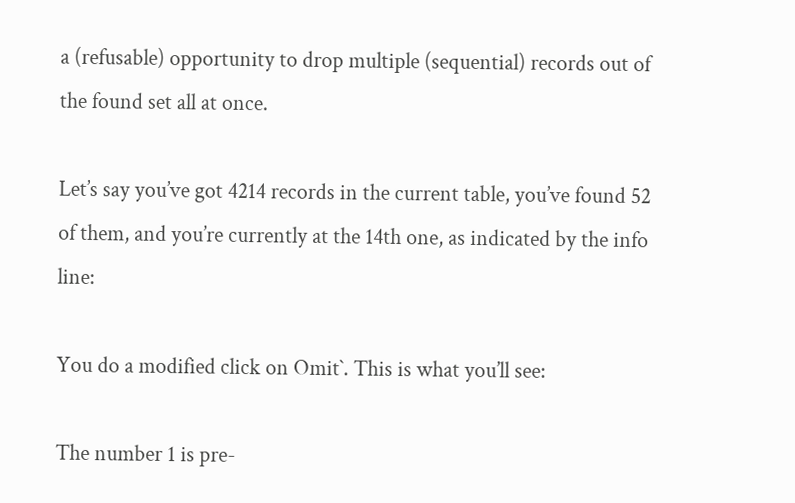a (refusable) opportunity to drop multiple (sequential) records out of the found set all at once.

Let’s say you’ve got 4214 records in the current table, you’ve found 52 of them, and you’re currently at the 14th one, as indicated by the info line:

You do a modified click on Omit`. This is what you’ll see:

The number 1 is pre-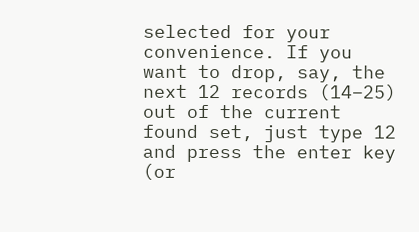selected for your convenience. If you want to drop, say, the next 12 records (14–25) out of the current found set, just type 12 and press the enter key (or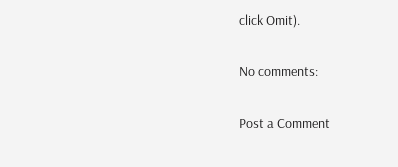click Omit).

No comments:

Post a Comment